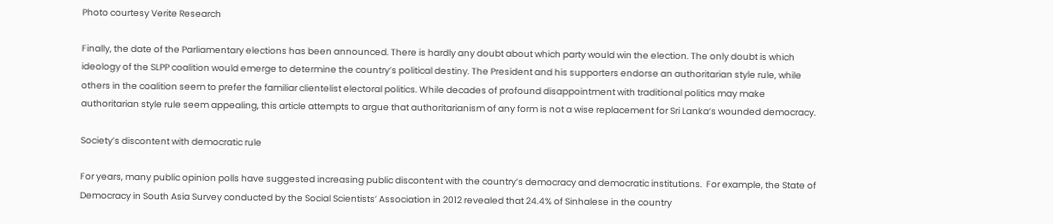Photo courtesy Verite Research

Finally, the date of the Parliamentary elections has been announced. There is hardly any doubt about which party would win the election. The only doubt is which ideology of the SLPP coalition would emerge to determine the country’s political destiny. The President and his supporters endorse an authoritarian style rule, while others in the coalition seem to prefer the familiar clientelist electoral politics. While decades of profound disappointment with traditional politics may make authoritarian style rule seem appealing, this article attempts to argue that authoritarianism of any form is not a wise replacement for Sri Lanka’s wounded democracy.

Society’s discontent with democratic rule

For years, many public opinion polls have suggested increasing public discontent with the country’s democracy and democratic institutions.  For example, the State of Democracy in South Asia Survey conducted by the Social Scientists’ Association in 2012 revealed that 24.4% of Sinhalese in the country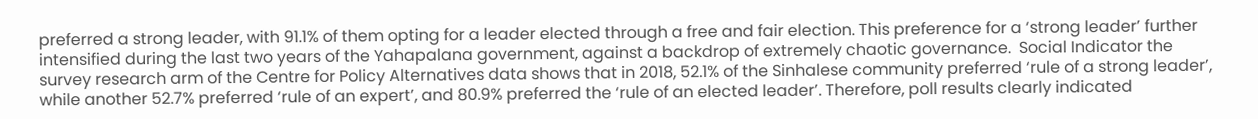preferred a strong leader, with 91.1% of them opting for a leader elected through a free and fair election. This preference for a ‘strong leader’ further intensified during the last two years of the Yahapalana government, against a backdrop of extremely chaotic governance.  Social Indicator the survey research arm of the Centre for Policy Alternatives data shows that in 2018, 52.1% of the Sinhalese community preferred ‘rule of a strong leader’, while another 52.7% preferred ‘rule of an expert’, and 80.9% preferred the ‘rule of an elected leader’. Therefore, poll results clearly indicated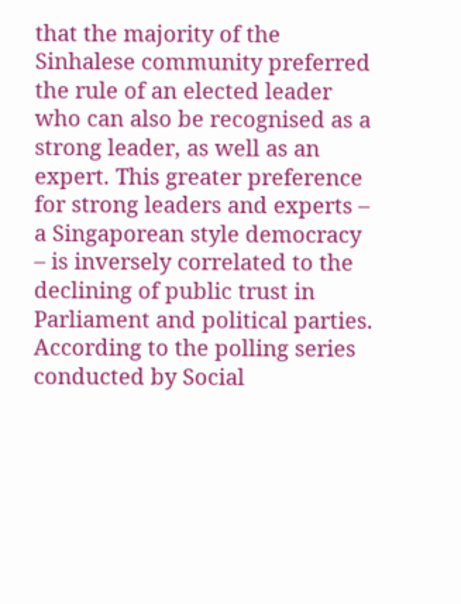that the majority of the Sinhalese community preferred the rule of an elected leader who can also be recognised as a strong leader, as well as an expert. This greater preference for strong leaders and experts – a Singaporean style democracy – is inversely correlated to the declining of public trust in Parliament and political parties. According to the polling series conducted by Social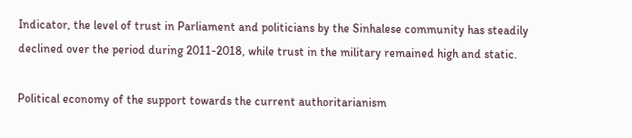Indicator, the level of trust in Parliament and politicians by the Sinhalese community has steadily declined over the period during 2011-2018, while trust in the military remained high and static.

Political economy of the support towards the current authoritarianism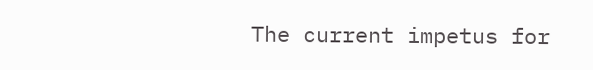The current impetus for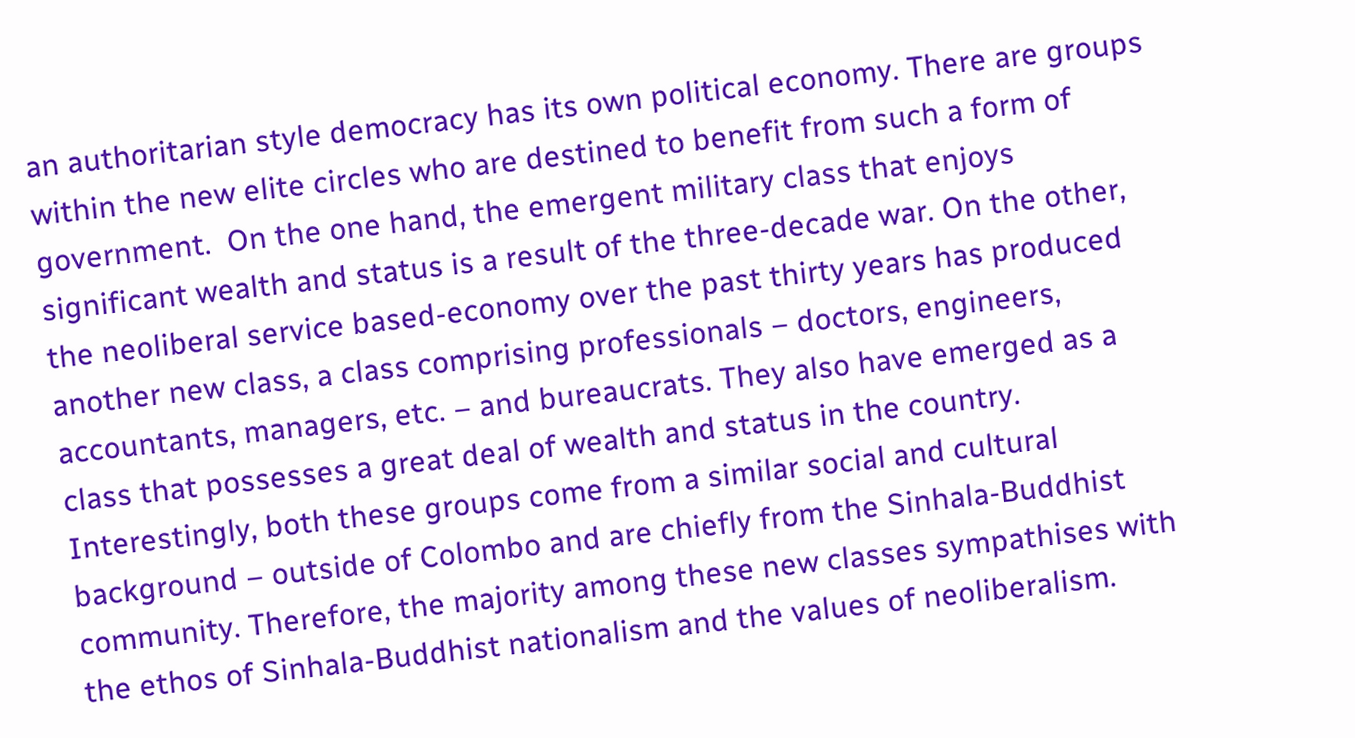an authoritarian style democracy has its own political economy. There are groups within the new elite circles who are destined to benefit from such a form of government.  On the one hand, the emergent military class that enjoys significant wealth and status is a result of the three-decade war. On the other, the neoliberal service based-economy over the past thirty years has produced another new class, a class comprising professionals – doctors, engineers, accountants, managers, etc. – and bureaucrats. They also have emerged as a class that possesses a great deal of wealth and status in the country. Interestingly, both these groups come from a similar social and cultural background – outside of Colombo and are chiefly from the Sinhala-Buddhist community. Therefore, the majority among these new classes sympathises with the ethos of Sinhala-Buddhist nationalism and the values of neoliberalism.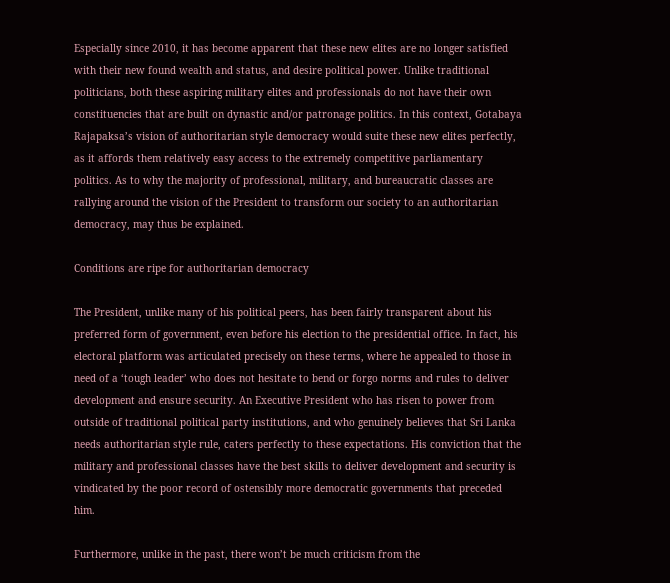Especially since 2010, it has become apparent that these new elites are no longer satisfied with their new found wealth and status, and desire political power. Unlike traditional politicians, both these aspiring military elites and professionals do not have their own constituencies that are built on dynastic and/or patronage politics. In this context, Gotabaya Rajapaksa’s vision of authoritarian style democracy would suite these new elites perfectly, as it affords them relatively easy access to the extremely competitive parliamentary politics. As to why the majority of professional, military, and bureaucratic classes are rallying around the vision of the President to transform our society to an authoritarian democracy, may thus be explained.

Conditions are ripe for authoritarian democracy

The President, unlike many of his political peers, has been fairly transparent about his preferred form of government, even before his election to the presidential office. In fact, his electoral platform was articulated precisely on these terms, where he appealed to those in need of a ‘tough leader’ who does not hesitate to bend or forgo norms and rules to deliver development and ensure security. An Executive President who has risen to power from outside of traditional political party institutions, and who genuinely believes that Sri Lanka needs authoritarian style rule, caters perfectly to these expectations. His conviction that the military and professional classes have the best skills to deliver development and security is vindicated by the poor record of ostensibly more democratic governments that preceded him.

Furthermore, unlike in the past, there won’t be much criticism from the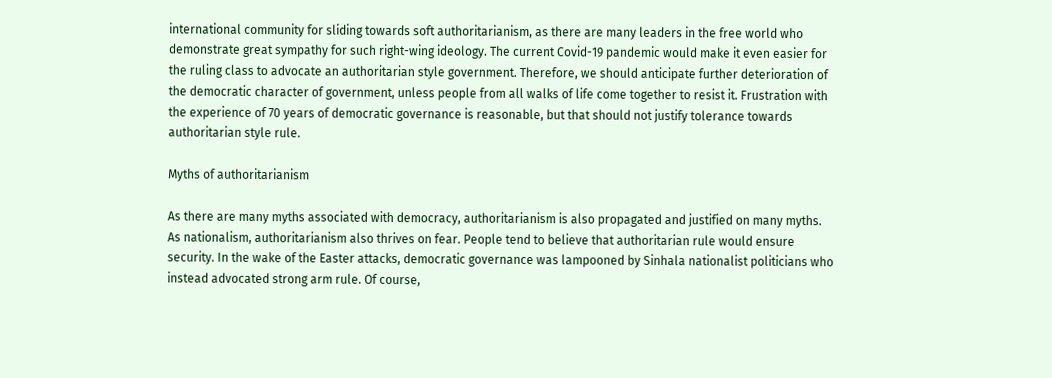international community for sliding towards soft authoritarianism, as there are many leaders in the free world who demonstrate great sympathy for such right-wing ideology. The current Covid-19 pandemic would make it even easier for the ruling class to advocate an authoritarian style government. Therefore, we should anticipate further deterioration of the democratic character of government, unless people from all walks of life come together to resist it. Frustration with the experience of 70 years of democratic governance is reasonable, but that should not justify tolerance towards authoritarian style rule.

Myths of authoritarianism

As there are many myths associated with democracy, authoritarianism is also propagated and justified on many myths. As nationalism, authoritarianism also thrives on fear. People tend to believe that authoritarian rule would ensure security. In the wake of the Easter attacks, democratic governance was lampooned by Sinhala nationalist politicians who instead advocated strong arm rule. Of course,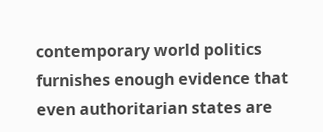contemporary world politics furnishes enough evidence that even authoritarian states are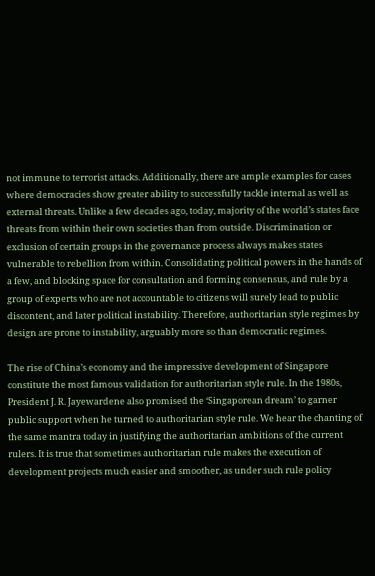not immune to terrorist attacks. Additionally, there are ample examples for cases where democracies show greater ability to successfully tackle internal as well as external threats. Unlike a few decades ago, today, majority of the world’s states face threats from within their own societies than from outside. Discrimination or exclusion of certain groups in the governance process always makes states vulnerable to rebellion from within. Consolidating political powers in the hands of a few, and blocking space for consultation and forming consensus, and rule by a group of experts who are not accountable to citizens will surely lead to public discontent, and later political instability. Therefore, authoritarian style regimes by design are prone to instability, arguably more so than democratic regimes.

The rise of China’s economy and the impressive development of Singapore constitute the most famous validation for authoritarian style rule. In the 1980s, President J. R. Jayewardene also promised the ‘Singaporean dream’ to garner public support when he turned to authoritarian style rule. We hear the chanting of the same mantra today in justifying the authoritarian ambitions of the current rulers. It is true that sometimes authoritarian rule makes the execution of development projects much easier and smoother, as under such rule policy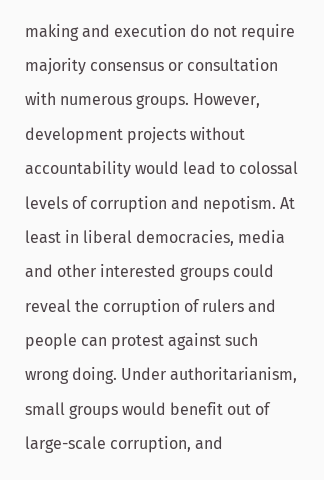making and execution do not require majority consensus or consultation with numerous groups. However, development projects without accountability would lead to colossal levels of corruption and nepotism. At least in liberal democracies, media and other interested groups could reveal the corruption of rulers and people can protest against such wrong doing. Under authoritarianism, small groups would benefit out of large-scale corruption, and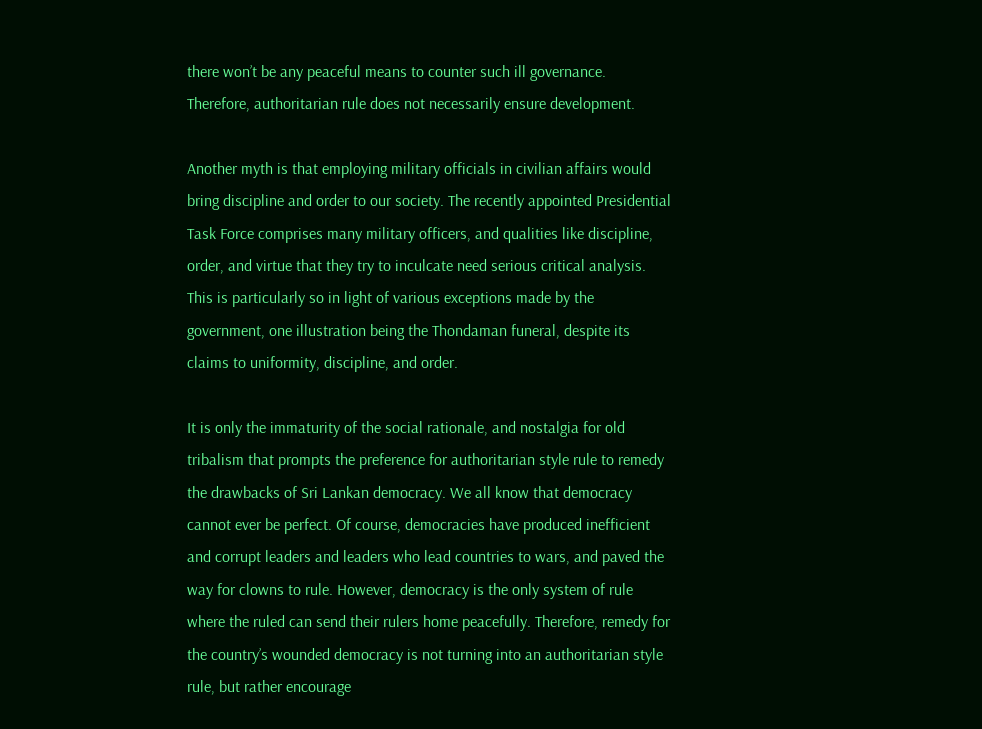there won’t be any peaceful means to counter such ill governance. Therefore, authoritarian rule does not necessarily ensure development.

Another myth is that employing military officials in civilian affairs would bring discipline and order to our society. The recently appointed Presidential Task Force comprises many military officers, and qualities like discipline, order, and virtue that they try to inculcate need serious critical analysis. This is particularly so in light of various exceptions made by the government, one illustration being the Thondaman funeral, despite its claims to uniformity, discipline, and order.

It is only the immaturity of the social rationale, and nostalgia for old tribalism that prompts the preference for authoritarian style rule to remedy the drawbacks of Sri Lankan democracy. We all know that democracy cannot ever be perfect. Of course, democracies have produced inefficient and corrupt leaders and leaders who lead countries to wars, and paved the way for clowns to rule. However, democracy is the only system of rule where the ruled can send their rulers home peacefully. Therefore, remedy for the country’s wounded democracy is not turning into an authoritarian style rule, but rather encourage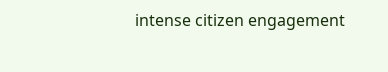intense citizen engagement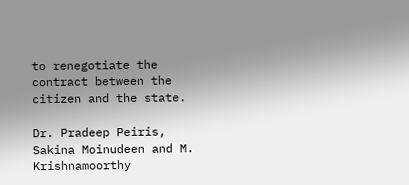to renegotiate the contract between the citizen and the state.

Dr. Pradeep Peiris, Sakina Moinudeen and M. Krishnamoorthy